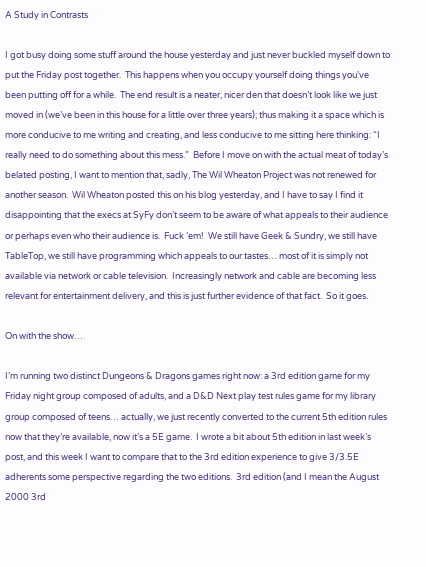A Study in Contrasts

I got busy doing some stuff around the house yesterday and just never buckled myself down to put the Friday post together.  This happens when you occupy yourself doing things you’ve been putting off for a while.  The end result is a neater, nicer den that doesn’t look like we just moved in (we’ve been in this house for a little over three years); thus making it a space which is more conducive to me writing and creating, and less conducive to me sitting here thinking: “I really need to do something about this mess.”  Before I move on with the actual meat of today’s belated posting, I want to mention that, sadly, The Wil Wheaton Project was not renewed for another season.  Wil Wheaton posted this on his blog yesterday, and I have to say I find it disappointing that the execs at SyFy don’t seem to be aware of what appeals to their audience or perhaps even who their audience is.  Fuck ’em!  We still have Geek & Sundry, we still have TableTop, we still have programming which appeals to our tastes… most of it is simply not available via network or cable television.  Increasingly network and cable are becoming less relevant for entertainment delivery, and this is just further evidence of that fact.  So it goes.

On with the show…

I’m running two distinct Dungeons & Dragons games right now: a 3rd edition game for my Friday night group composed of adults, and a D&D Next play test rules game for my library group composed of teens… actually, we just recently converted to the current 5th edition rules now that they’re available, now it’s a 5E game.  I wrote a bit about 5th edition in last week’s post, and this week I want to compare that to the 3rd edition experience to give 3/3.5E adherents some perspective regarding the two editions.  3rd edition (and I mean the August 2000 3rd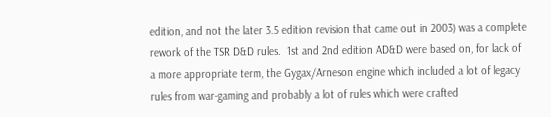edition, and not the later 3.5 edition revision that came out in 2003) was a complete rework of the TSR D&D rules.  1st and 2nd edition AD&D were based on, for lack of a more appropriate term, the Gygax/Arneson engine which included a lot of legacy rules from war-gaming and probably a lot of rules which were crafted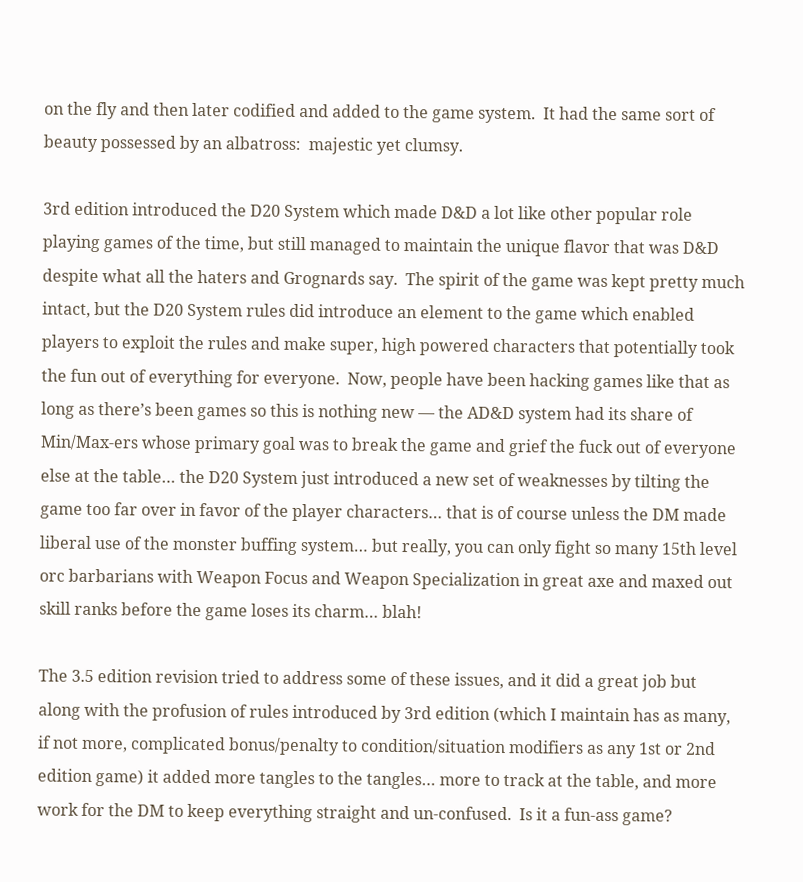on the fly and then later codified and added to the game system.  It had the same sort of beauty possessed by an albatross:  majestic yet clumsy.

3rd edition introduced the D20 System which made D&D a lot like other popular role playing games of the time, but still managed to maintain the unique flavor that was D&D despite what all the haters and Grognards say.  The spirit of the game was kept pretty much intact, but the D20 System rules did introduce an element to the game which enabled players to exploit the rules and make super, high powered characters that potentially took the fun out of everything for everyone.  Now, people have been hacking games like that as long as there’s been games so this is nothing new — the AD&D system had its share of Min/Max-ers whose primary goal was to break the game and grief the fuck out of everyone else at the table… the D20 System just introduced a new set of weaknesses by tilting the game too far over in favor of the player characters… that is of course unless the DM made liberal use of the monster buffing system… but really, you can only fight so many 15th level orc barbarians with Weapon Focus and Weapon Specialization in great axe and maxed out skill ranks before the game loses its charm… blah!

The 3.5 edition revision tried to address some of these issues, and it did a great job but along with the profusion of rules introduced by 3rd edition (which I maintain has as many, if not more, complicated bonus/penalty to condition/situation modifiers as any 1st or 2nd edition game) it added more tangles to the tangles… more to track at the table, and more work for the DM to keep everything straight and un-confused.  Is it a fun-ass game?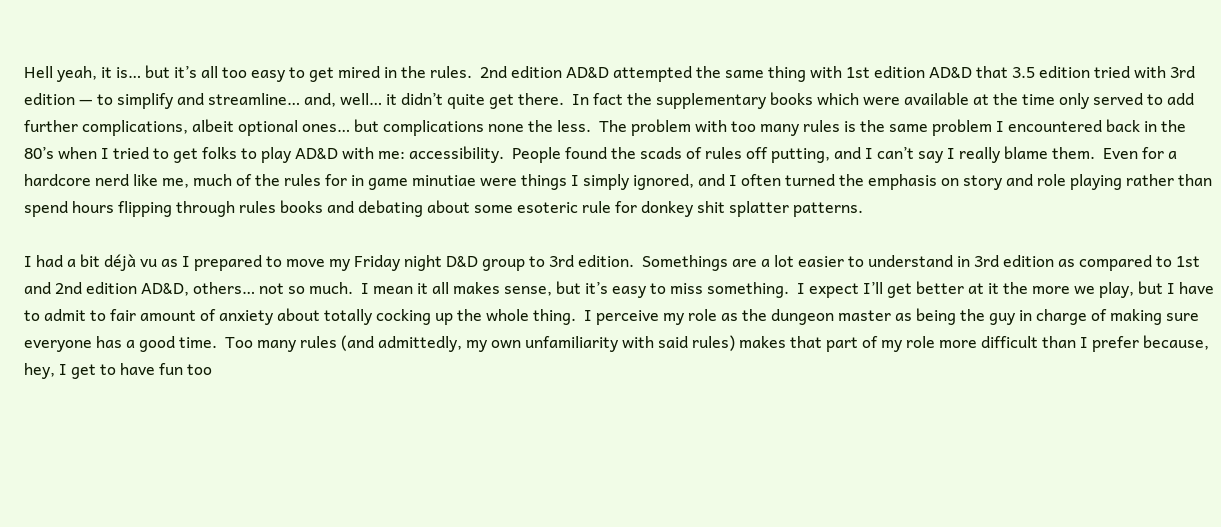Hell yeah, it is… but it’s all too easy to get mired in the rules.  2nd edition AD&D attempted the same thing with 1st edition AD&D that 3.5 edition tried with 3rd edition — to simplify and streamline… and, well… it didn’t quite get there.  In fact the supplementary books which were available at the time only served to add further complications, albeit optional ones… but complications none the less.  The problem with too many rules is the same problem I encountered back in the 80’s when I tried to get folks to play AD&D with me: accessibility.  People found the scads of rules off putting, and I can’t say I really blame them.  Even for a hardcore nerd like me, much of the rules for in game minutiae were things I simply ignored, and I often turned the emphasis on story and role playing rather than spend hours flipping through rules books and debating about some esoteric rule for donkey shit splatter patterns.

I had a bit déjà vu as I prepared to move my Friday night D&D group to 3rd edition.  Somethings are a lot easier to understand in 3rd edition as compared to 1st and 2nd edition AD&D, others… not so much.  I mean it all makes sense, but it’s easy to miss something.  I expect I’ll get better at it the more we play, but I have to admit to fair amount of anxiety about totally cocking up the whole thing.  I perceive my role as the dungeon master as being the guy in charge of making sure everyone has a good time.  Too many rules (and admittedly, my own unfamiliarity with said rules) makes that part of my role more difficult than I prefer because, hey, I get to have fun too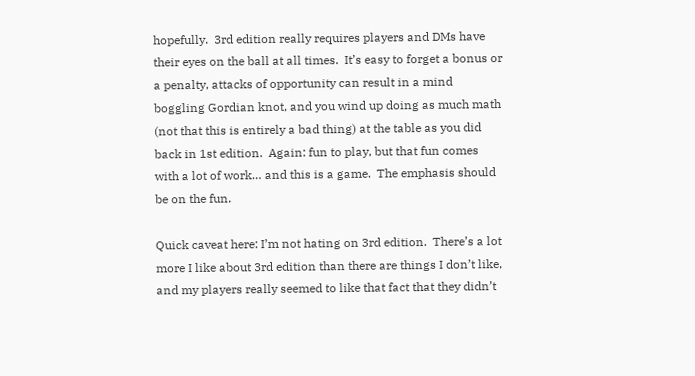hopefully.  3rd edition really requires players and DMs have their eyes on the ball at all times.  It’s easy to forget a bonus or a penalty, attacks of opportunity can result in a mind boggling Gordian knot, and you wind up doing as much math (not that this is entirely a bad thing) at the table as you did back in 1st edition.  Again: fun to play, but that fun comes with a lot of work… and this is a game.  The emphasis should be on the fun.

Quick caveat here: I’m not hating on 3rd edition.  There’s a lot more I like about 3rd edition than there are things I don’t like, and my players really seemed to like that fact that they didn’t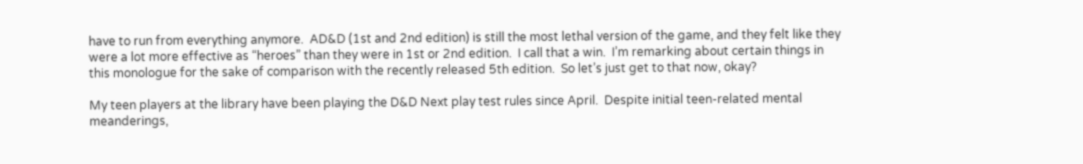have to run from everything anymore.  AD&D (1st and 2nd edition) is still the most lethal version of the game, and they felt like they were a lot more effective as “heroes” than they were in 1st or 2nd edition.  I call that a win.  I’m remarking about certain things in this monologue for the sake of comparison with the recently released 5th edition.  So let’s just get to that now, okay?

My teen players at the library have been playing the D&D Next play test rules since April.  Despite initial teen-related mental meanderings,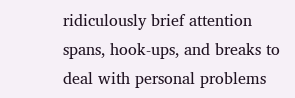ridiculously brief attention spans, hook-ups, and breaks to deal with personal problems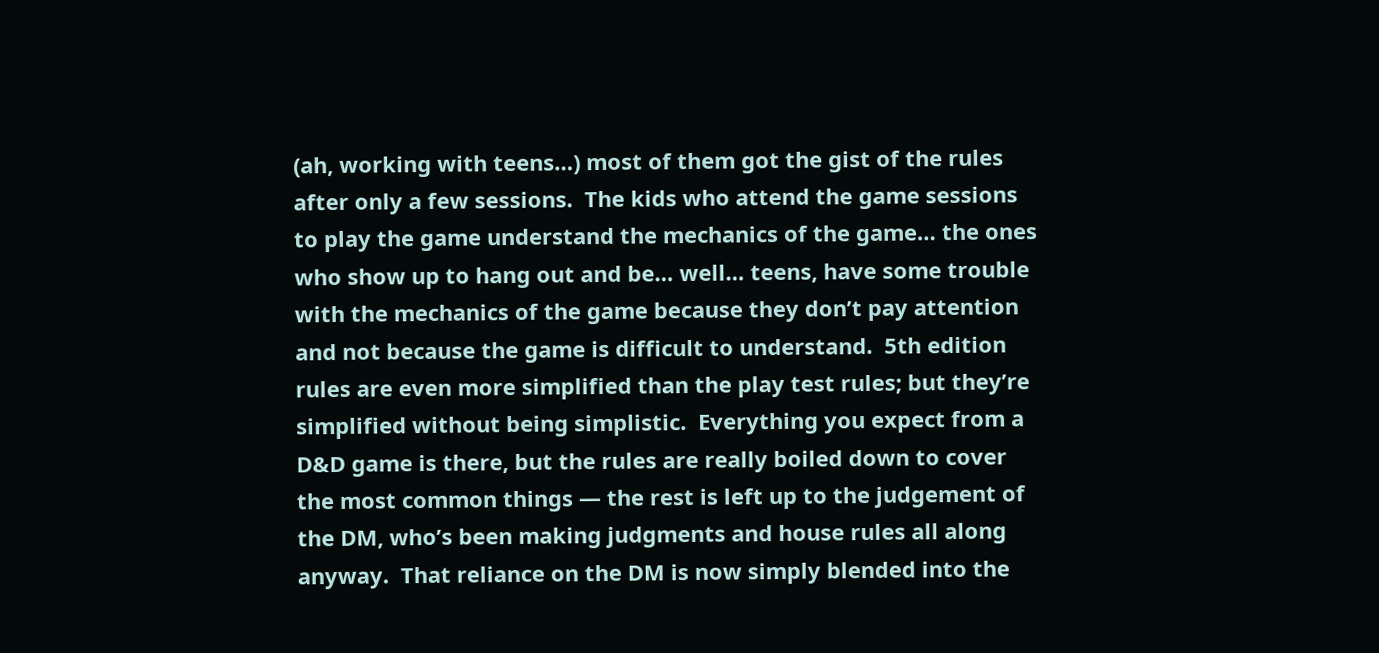(ah, working with teens…) most of them got the gist of the rules after only a few sessions.  The kids who attend the game sessions to play the game understand the mechanics of the game… the ones who show up to hang out and be… well… teens, have some trouble with the mechanics of the game because they don’t pay attention and not because the game is difficult to understand.  5th edition rules are even more simplified than the play test rules; but they’re simplified without being simplistic.  Everything you expect from a D&D game is there, but the rules are really boiled down to cover the most common things — the rest is left up to the judgement of the DM, who’s been making judgments and house rules all along anyway.  That reliance on the DM is now simply blended into the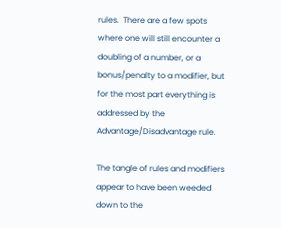rules.  There are a few spots where one will still encounter a doubling of a number, or a bonus/penalty to a modifier, but for the most part everything is addressed by the Advantage/Disadvantage rule.

The tangle of rules and modifiers appear to have been weeded down to the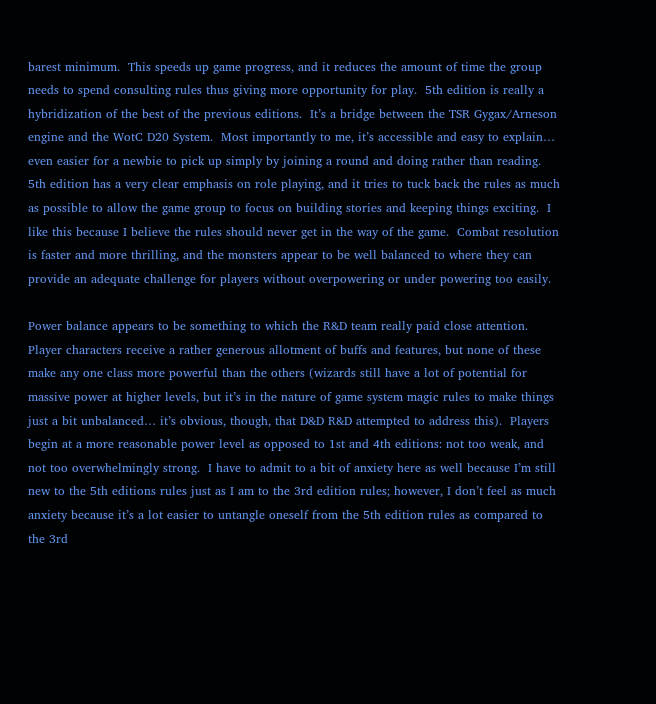barest minimum.  This speeds up game progress, and it reduces the amount of time the group needs to spend consulting rules thus giving more opportunity for play.  5th edition is really a hybridization of the best of the previous editions.  It’s a bridge between the TSR Gygax/Arneson engine and the WotC D20 System.  Most importantly to me, it’s accessible and easy to explain… even easier for a newbie to pick up simply by joining a round and doing rather than reading.  5th edition has a very clear emphasis on role playing, and it tries to tuck back the rules as much as possible to allow the game group to focus on building stories and keeping things exciting.  I like this because I believe the rules should never get in the way of the game.  Combat resolution is faster and more thrilling, and the monsters appear to be well balanced to where they can provide an adequate challenge for players without overpowering or under powering too easily.

Power balance appears to be something to which the R&D team really paid close attention.  Player characters receive a rather generous allotment of buffs and features, but none of these make any one class more powerful than the others (wizards still have a lot of potential for massive power at higher levels, but it’s in the nature of game system magic rules to make things just a bit unbalanced… it’s obvious, though, that D&D R&D attempted to address this).  Players begin at a more reasonable power level as opposed to 1st and 4th editions: not too weak, and not too overwhelmingly strong.  I have to admit to a bit of anxiety here as well because I’m still new to the 5th editions rules just as I am to the 3rd edition rules; however, I don’t feel as much anxiety because it’s a lot easier to untangle oneself from the 5th edition rules as compared to the 3rd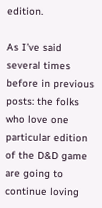edition.

As I’ve said several times before in previous posts: the folks who love one particular edition of the D&D game are going to continue loving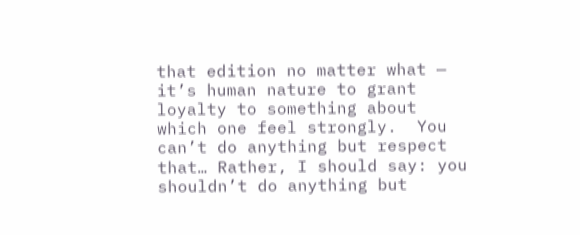that edition no matter what — it’s human nature to grant loyalty to something about which one feel strongly.  You can’t do anything but respect that… Rather, I should say: you shouldn’t do anything but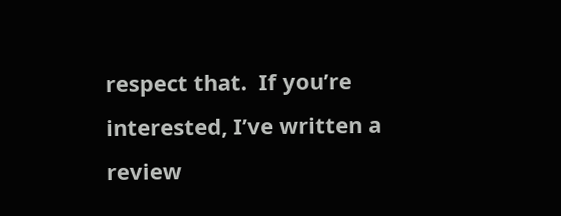respect that.  If you’re interested, I’ve written a review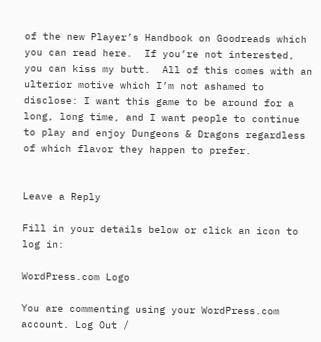of the new Player’s Handbook on Goodreads which you can read here.  If you’re not interested, you can kiss my butt.  All of this comes with an ulterior motive which I’m not ashamed to disclose: I want this game to be around for a long, long time, and I want people to continue to play and enjoy Dungeons & Dragons regardless of which flavor they happen to prefer.


Leave a Reply

Fill in your details below or click an icon to log in:

WordPress.com Logo

You are commenting using your WordPress.com account. Log Out /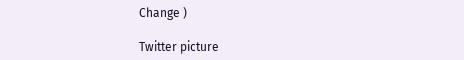Change )

Twitter picture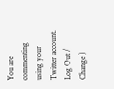You are commenting using your Twitter account. Log Out / Change )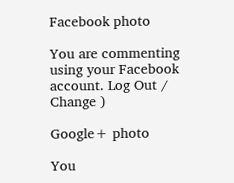Facebook photo

You are commenting using your Facebook account. Log Out / Change )

Google+ photo

You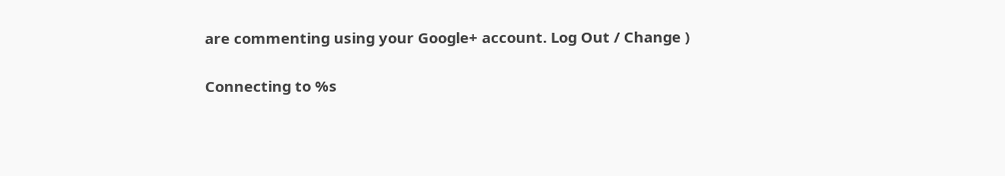are commenting using your Google+ account. Log Out / Change )

Connecting to %s